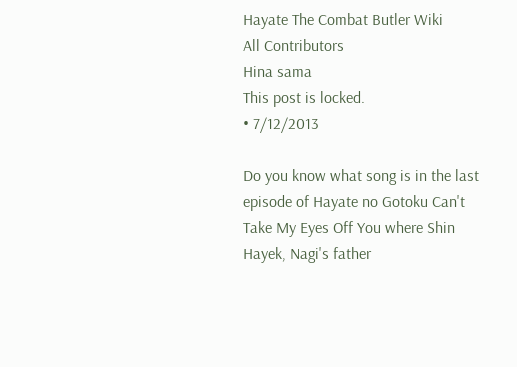Hayate The Combat Butler Wiki
All Contributors
Hina sama
This post is locked.
• 7/12/2013

Do you know what song is in the last episode of Hayate no Gotoku Can't Take My Eyes Off You where Shin Hayek, Nagi's father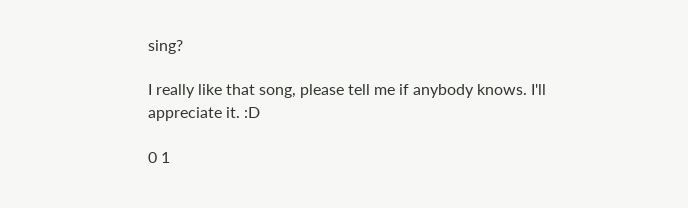sing?

I really like that song, please tell me if anybody knows. I'll appreciate it. :D

0 1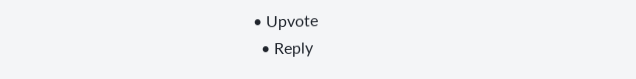• Upvote
  • Reply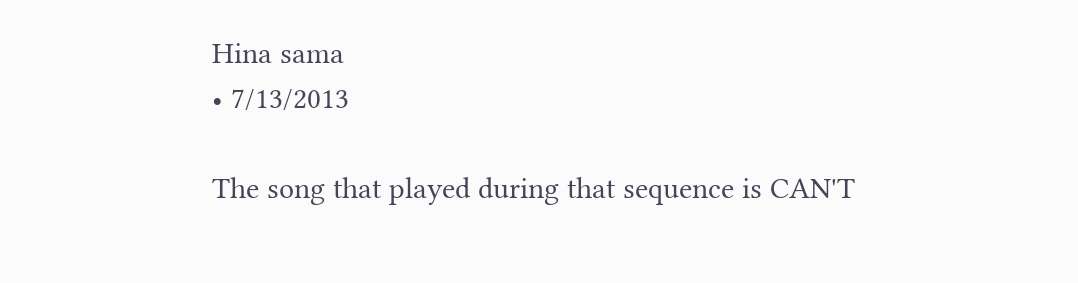Hina sama
• 7/13/2013

The song that played during that sequence is CAN'T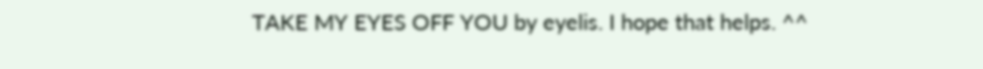TAKE MY EYES OFF YOU by eyelis. I hope that helps. ^^